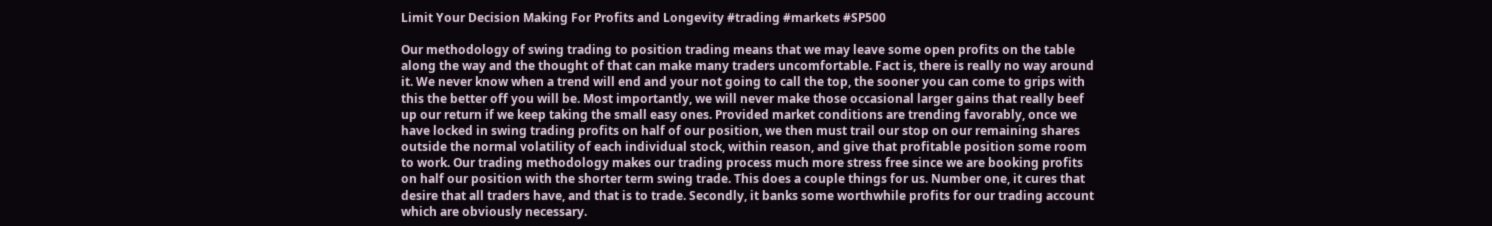Limit Your Decision Making For Profits and Longevity #trading #markets #SP500

Our methodology of swing trading to position trading means that we may leave some open profits on the table along the way and the thought of that can make many traders uncomfortable. Fact is, there is really no way around it. We never know when a trend will end and your not going to call the top, the sooner you can come to grips with this the better off you will be. Most importantly, we will never make those occasional larger gains that really beef up our return if we keep taking the small easy ones. Provided market conditions are trending favorably, once we have locked in swing trading profits on half of our position, we then must trail our stop on our remaining shares outside the normal volatility of each individual stock, within reason, and give that profitable position some room to work. Our trading methodology makes our trading process much more stress free since we are booking profits on half our position with the shorter term swing trade. This does a couple things for us. Number one, it cures that desire that all traders have, and that is to trade. Secondly, it banks some worthwhile profits for our trading account which are obviously necessary.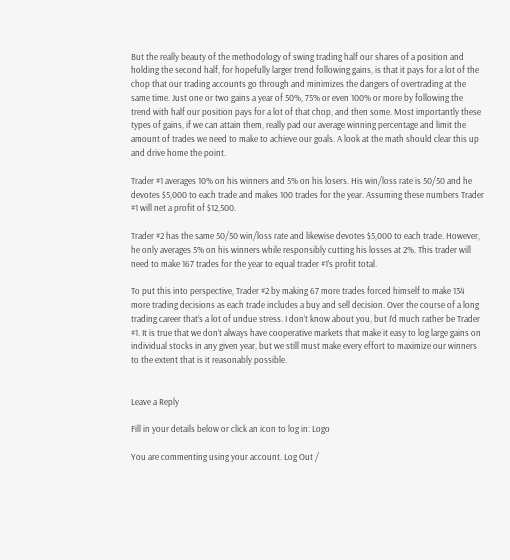But the really beauty of the methodology of swing trading half our shares of a position and holding the second half, for hopefully larger trend following gains, is that it pays for a lot of the chop that our trading accounts go through and minimizes the dangers of overtrading at the same time. Just one or two gains a year of 50%, 75% or even 100% or more by following the trend with half our position pays for a lot of that chop, and then some. Most importantly these types of gains, if we can attain them, really pad our average winning percentage and limit the amount of trades we need to make to achieve our goals. A look at the math should clear this up and drive home the point.

Trader #1 averages 10% on his winners and 5% on his losers. His win/loss rate is 50/50 and he devotes $5,000 to each trade and makes 100 trades for the year. Assuming these numbers Trader #1 will net a profit of $12,500.

Trader #2 has the same 50/50 win/loss rate and likewise devotes $5,000 to each trade. However, he only averages 5% on his winners while responsibly cutting his losses at 2%. This trader will need to make 167 trades for the year to equal trader #1’s profit total.

To put this into perspective, Trader #2 by making 67 more trades forced himself to make 134 more trading decisions as each trade includes a buy and sell decision. Over the course of a long trading career that’s a lot of undue stress. I don’t know about you, but I’d much rather be Trader #1. It is true that we don’t always have cooperative markets that make it easy to log large gains on individual stocks in any given year, but we still must make every effort to maximize our winners to the extent that is it reasonably possible.


Leave a Reply

Fill in your details below or click an icon to log in: Logo

You are commenting using your account. Log Out /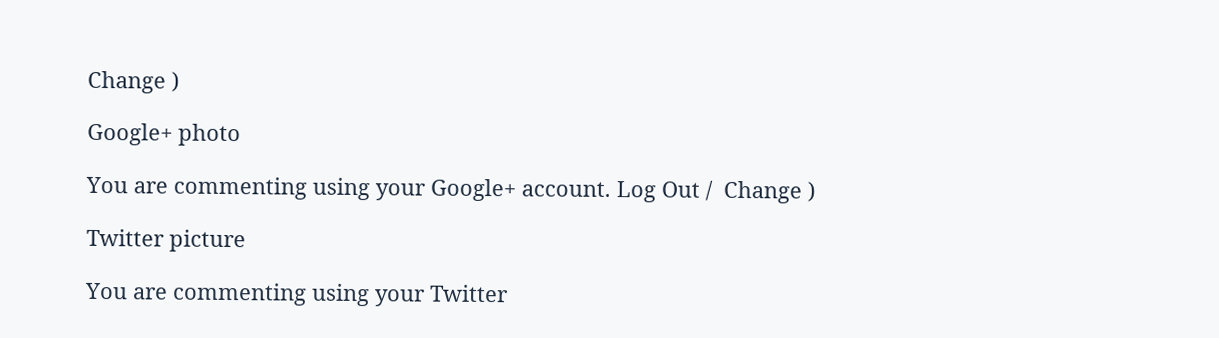Change )

Google+ photo

You are commenting using your Google+ account. Log Out /  Change )

Twitter picture

You are commenting using your Twitter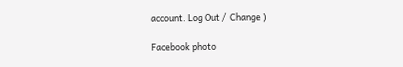account. Log Out /  Change )

Facebook photo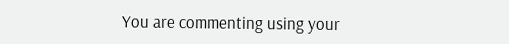You are commenting using your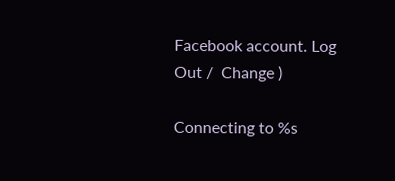Facebook account. Log Out /  Change )

Connecting to %s